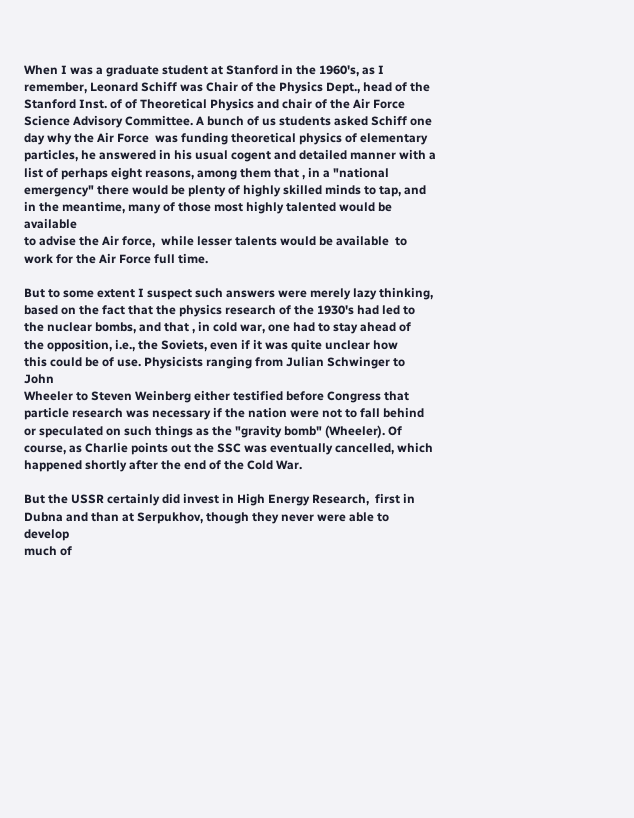When I was a graduate student at Stanford in the 1960's, as I
remember, Leonard Schiff was Chair of the Physics Dept., head of the
Stanford Inst. of of Theoretical Physics and chair of the Air Force
Science Advisory Committee. A bunch of us students asked Schiff one
day why the Air Force  was funding theoretical physics of elementary
particles, he answered in his usual cogent and detailed manner with a
list of perhaps eight reasons, among them that , in a "national
emergency" there would be plenty of highly skilled minds to tap, and
in the meantime, many of those most highly talented would be available
to advise the Air force,  while lesser talents would be available  to
work for the Air Force full time.

But to some extent I suspect such answers were merely lazy thinking,
based on the fact that the physics research of the 1930's had led to
the nuclear bombs, and that , in cold war, one had to stay ahead of
the opposition, i.e., the Soviets, even if it was quite unclear how
this could be of use. Physicists ranging from Julian Schwinger to John
Wheeler to Steven Weinberg either testified before Congress that
particle research was necessary if the nation were not to fall behind
or speculated on such things as the "gravity bomb" (Wheeler). Of
course, as Charlie points out the SSC was eventually cancelled, which
happened shortly after the end of the Cold War.

But the USSR certainly did invest in High Energy Research,  first in
Dubna and than at Serpukhov, though they never were able to develop
much of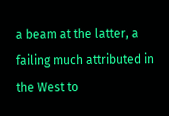a beam at the latter, a failing much attributed in the West to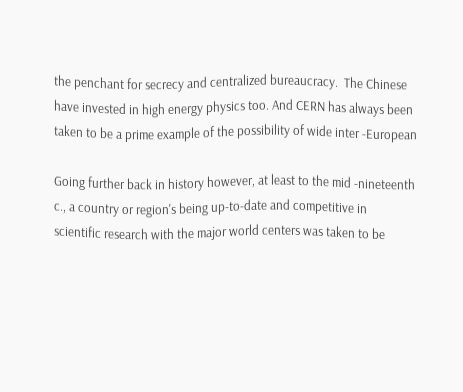the penchant for secrecy and centralized bureaucracy.  The Chinese
have invested in high energy physics too. And CERN has always been
taken to be a prime example of the possibility of wide inter -European

Going further back in history however, at least to the mid -nineteenth
c., a country or region's being up-to-date and competitive in
scientific research with the major world centers was taken to be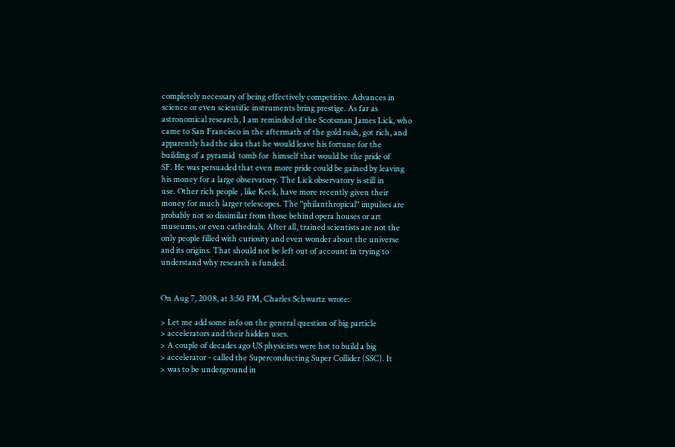completely necessary of being effectively competitive. Advances in
science or even scientific instruments bring prestige. As far as
astronomical research, I am reminded of the Scotsman James Lick, who
came to San Francisco in the aftermath of the gold rush, got rich, and
apparently had the idea that he would leave his fortune for the
building of a pyramid  tomb for  himself that would be the pride of
SF. He was persuaded that even more pride could be gained by leaving
his money for a large observatory. The Lick observatory is still in
use. Other rich people , like Keck, have more recently given their
money for much larger telescopes. The "philanthropical" impulses are
probably not so dissimilar from those behind opera houses or art
museums, or even cathedrals. After all, trained scientists are not the
only people filled with curiosity and even wonder about the universe
and its origins. That should not be left out of account in trying to
understand why research is funded.


On Aug 7, 2008, at 3:50 PM, Charles Schwartz wrote:

> Let me add some info on the general question of big particle
> accelerators and their hidden uses.
> A couple of decades ago US physicists were hot to build a big
> accelerator - called the Superconducting Super Collider (SSC). It
> was to be underground in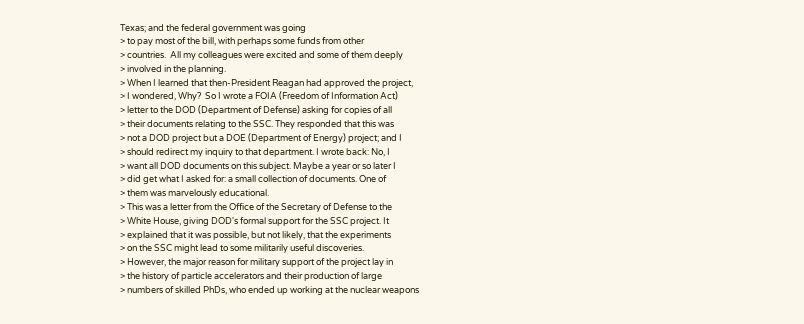Texas; and the federal government was going
> to pay most of the bill, with perhaps some funds from other
> countries.  All my colleagues were excited and some of them deeply
> involved in the planning.
> When I learned that then-President Reagan had approved the project,
> I wondered, Why?  So I wrote a FOIA (Freedom of Information Act)
> letter to the DOD (Department of Defense) asking for copies of all
> their documents relating to the SSC. They responded that this was
> not a DOD project but a DOE (Department of Energy) project; and I
> should redirect my inquiry to that department. I wrote back: No, I
> want all DOD documents on this subject. Maybe a year or so later I
> did get what I asked for: a small collection of documents. One of
> them was marvelously educational.
> This was a letter from the Office of the Secretary of Defense to the
> White House, giving DOD's formal support for the SSC project. It
> explained that it was possible, but not likely, that the experiments
> on the SSC might lead to some militarily useful discoveries.
> However, the major reason for military support of the project lay in
> the history of particle accelerators and their production of large
> numbers of skilled PhDs, who ended up working at the nuclear weapons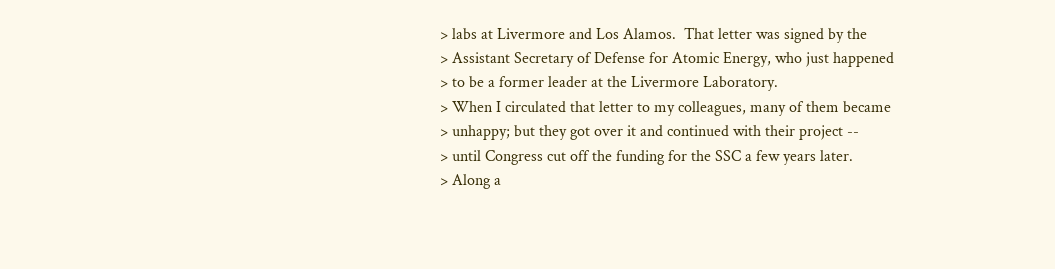> labs at Livermore and Los Alamos.  That letter was signed by the
> Assistant Secretary of Defense for Atomic Energy, who just happened
> to be a former leader at the Livermore Laboratory.
> When I circulated that letter to my colleagues, many of them became
> unhappy; but they got over it and continued with their project --
> until Congress cut off the funding for the SSC a few years later.
> Along a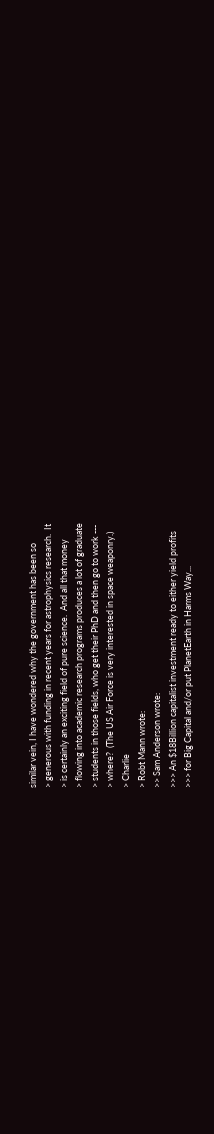similar vein, I have wondered why the government has been so
> generous with funding in recent years for astrophysics research.  It
> is certainly an exciting field of pure science.  And all that money
> flowing into academic research programs produces a lot of graduate
> students in those fields, who get their PhD and then go to work ---
> where?  (The US Air Force is very interested in space weaponry.)
> Charlie
> Robt Mann wrote:
>> Sam Anderson wrote:
>>> An $18Billion capitalist investment ready to either yield profits
>>> for Big Capital and/or put PlanetEarth in Harms Way...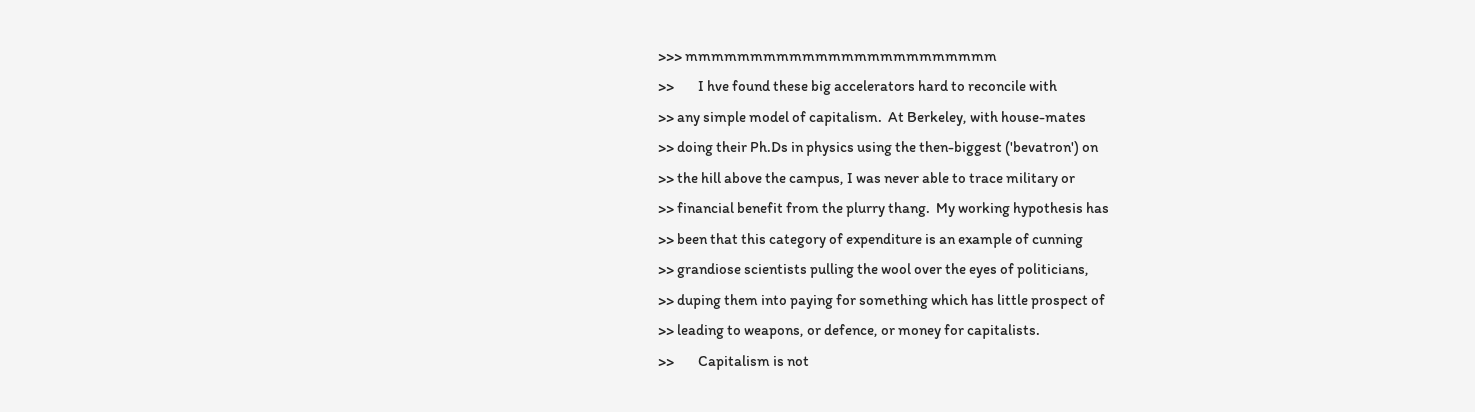>>> mmmmmmmmmmmmmmmmmmmmmmmm
>>        I hve found these big accelerators hard to reconcile with
>> any simple model of capitalism.  At Berkeley, with house-mates
>> doing their Ph.Ds in physics using the then-biggest ('bevatron') on
>> the hill above the campus, I was never able to trace military or
>> financial benefit from the plurry thang.  My working hypothesis has
>> been that this category of expenditure is an example of cunning
>> grandiose scientists pulling the wool over the eyes of politicians,
>> duping them into paying for something which has little prospect of
>> leading to weapons, or defence, or money for capitalists.
>>        Capitalism is not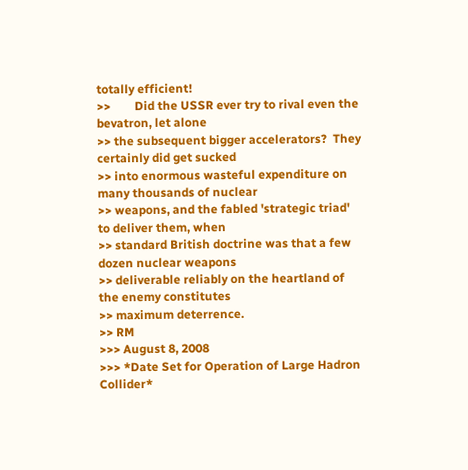totally efficient!
>>        Did the USSR ever try to rival even the bevatron, let alone
>> the subsequent bigger accelerators?  They certainly did get sucked
>> into enormous wasteful expenditure on many thousands of nuclear
>> weapons, and the fabled 'strategic triad' to deliver them, when
>> standard British doctrine was that a few dozen nuclear weapons
>> deliverable reliably on the heartland of the enemy constitutes
>> maximum deterrence.
>> RM
>>> August 8, 2008
>>> *Date Set for Operation of Large Hadron Collider*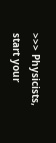>>> Physicists, start your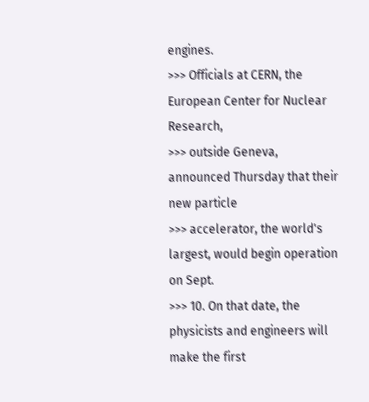engines.
>>> Officials at CERN, the European Center for Nuclear Research,
>>> outside Geneva, announced Thursday that their new particle
>>> accelerator, the world's largest, would begin operation on Sept.
>>> 10. On that date, the physicists and engineers will make the first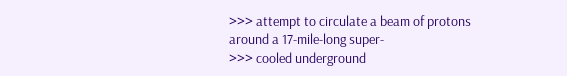>>> attempt to circulate a beam of protons around a 17-mile-long super-
>>> cooled underground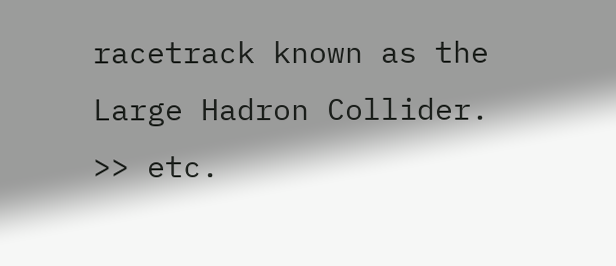racetrack known as the Large Hadron Collider.
>> etc.